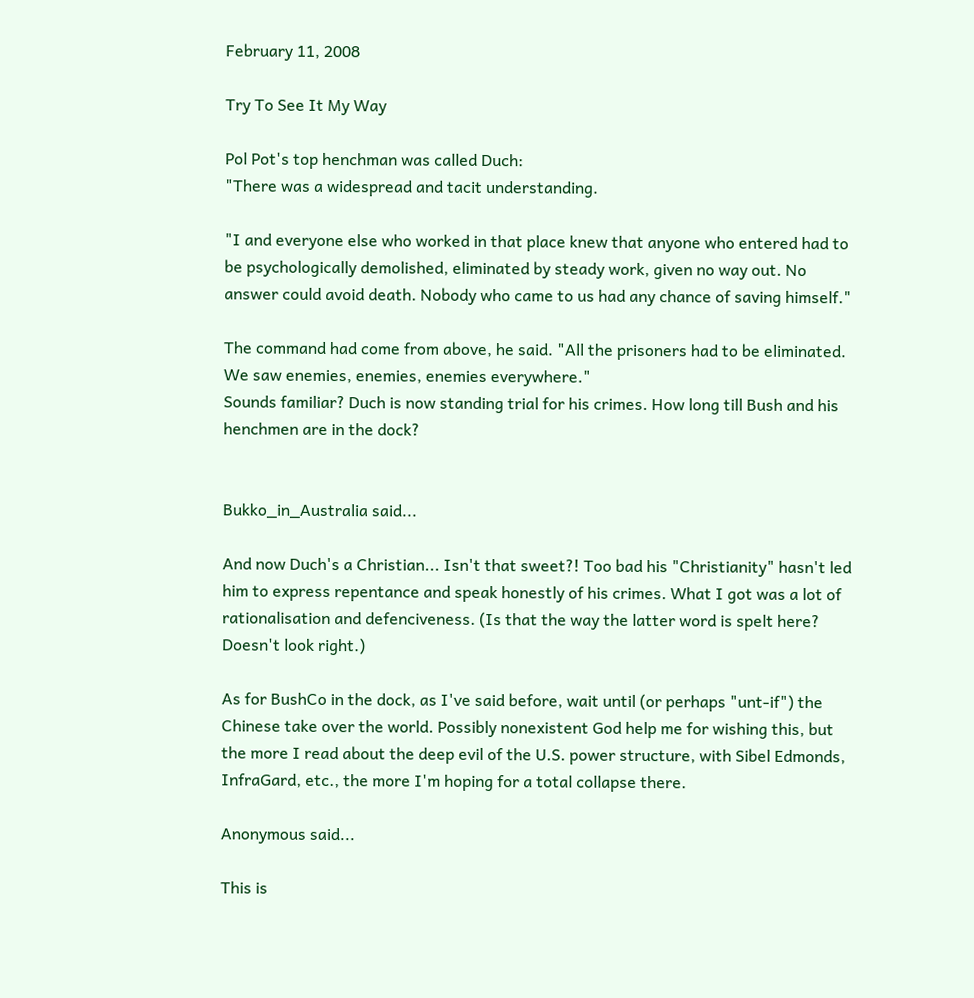February 11, 2008

Try To See It My Way

Pol Pot's top henchman was called Duch:
"There was a widespread and tacit understanding.

"I and everyone else who worked in that place knew that anyone who entered had to be psychologically demolished, eliminated by steady work, given no way out. No answer could avoid death. Nobody who came to us had any chance of saving himself."

The command had come from above, he said. "All the prisoners had to be eliminated. We saw enemies, enemies, enemies everywhere."
Sounds familiar? Duch is now standing trial for his crimes. How long till Bush and his henchmen are in the dock?


Bukko_in_Australia said...

And now Duch's a Christian... Isn't that sweet?! Too bad his "Christianity" hasn't led him to express repentance and speak honestly of his crimes. What I got was a lot of rationalisation and defenciveness. (Is that the way the latter word is spelt here? Doesn't look right.)

As for BushCo in the dock, as I've said before, wait until (or perhaps "unt-if") the Chinese take over the world. Possibly nonexistent God help me for wishing this, but the more I read about the deep evil of the U.S. power structure, with Sibel Edmonds, InfraGard, etc., the more I'm hoping for a total collapse there.

Anonymous said...

This is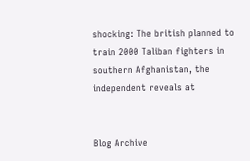shocking: The british planned to train 2000 Taliban fighters in southern Afghanistan, the independent reveals at


Blog Archive